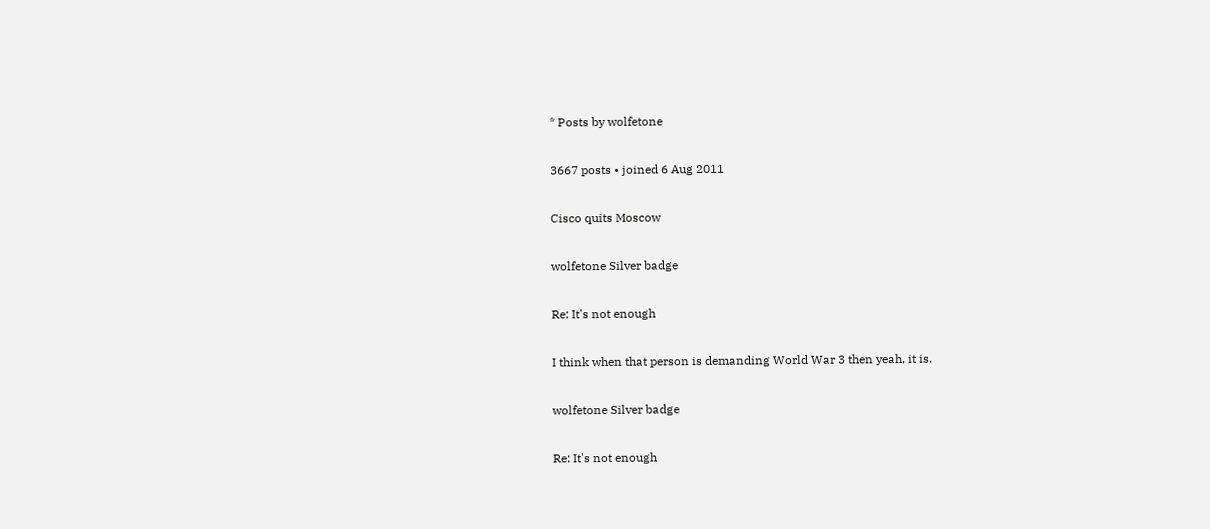* Posts by wolfetone

3667 posts • joined 6 Aug 2011

Cisco quits Moscow

wolfetone Silver badge

Re: It's not enough

I think when that person is demanding World War 3 then yeah, it is.

wolfetone Silver badge

Re: It's not enough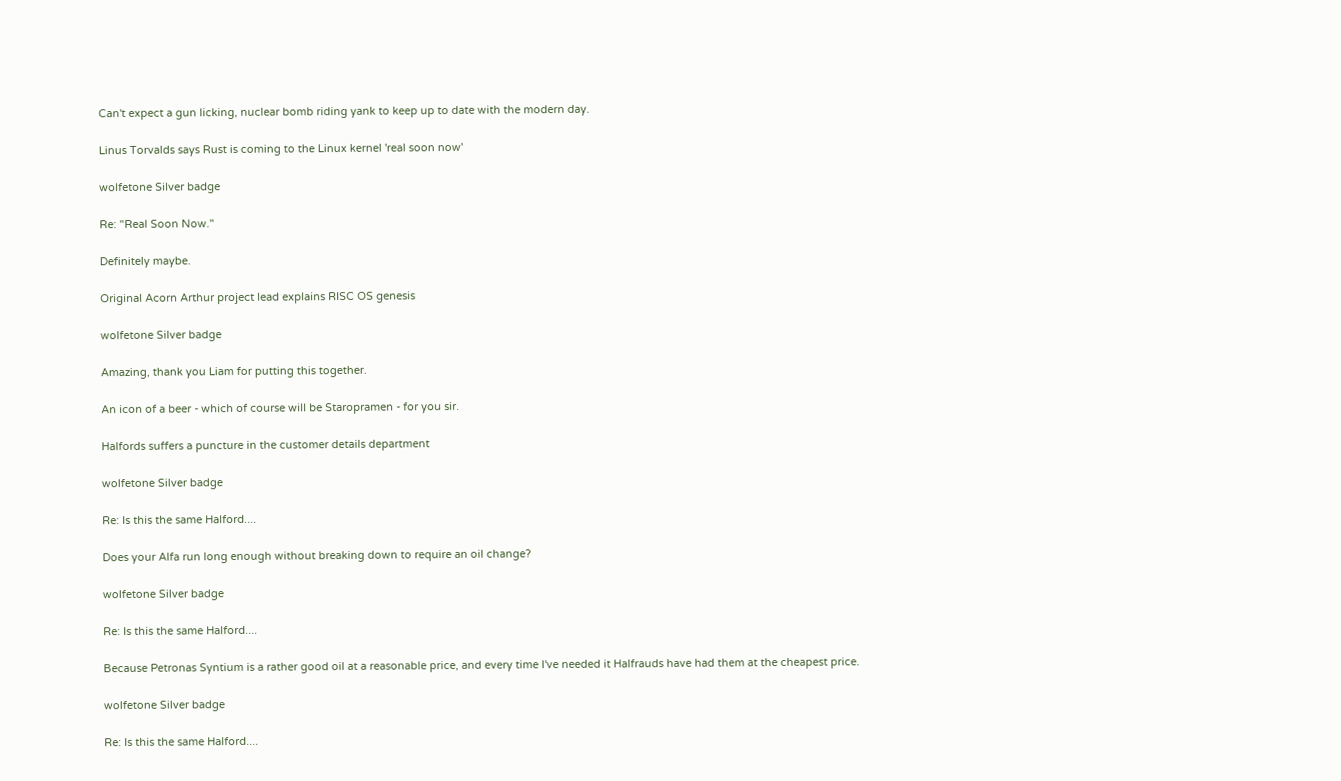Can't expect a gun licking, nuclear bomb riding yank to keep up to date with the modern day.

Linus Torvalds says Rust is coming to the Linux kernel 'real soon now'

wolfetone Silver badge

Re: "Real Soon Now."

Definitely maybe.

Original Acorn Arthur project lead explains RISC OS genesis

wolfetone Silver badge

Amazing, thank you Liam for putting this together.

An icon of a beer - which of course will be Staropramen - for you sir.

Halfords suffers a puncture in the customer details department

wolfetone Silver badge

Re: Is this the same Halford....

Does your Alfa run long enough without breaking down to require an oil change?

wolfetone Silver badge

Re: Is this the same Halford....

Because Petronas Syntium is a rather good oil at a reasonable price, and every time I've needed it Halfrauds have had them at the cheapest price.

wolfetone Silver badge

Re: Is this the same Halford....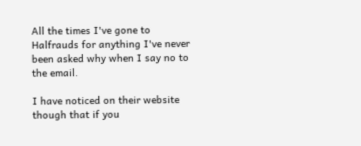All the times I've gone to Halfrauds for anything I've never been asked why when I say no to the email.

I have noticed on their website though that if you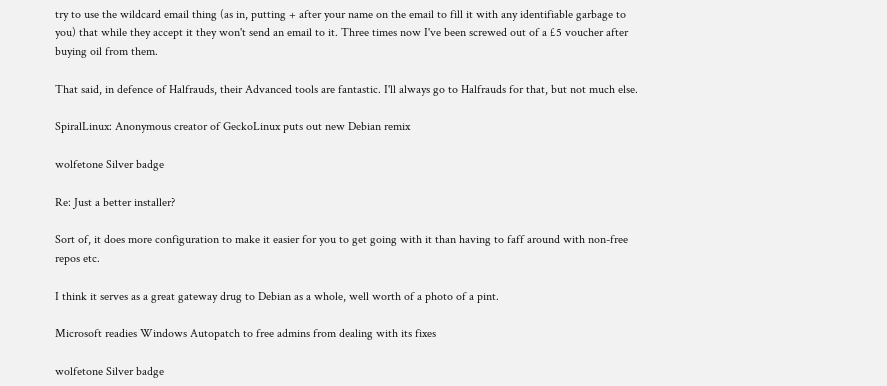try to use the wildcard email thing (as in, putting + after your name on the email to fill it with any identifiable garbage to you) that while they accept it they won't send an email to it. Three times now I've been screwed out of a £5 voucher after buying oil from them.

That said, in defence of Halfrauds, their Advanced tools are fantastic. I'll always go to Halfrauds for that, but not much else.

SpiralLinux: Anonymous creator of GeckoLinux puts out new Debian remix

wolfetone Silver badge

Re: Just a better installer?

Sort of, it does more configuration to make it easier for you to get going with it than having to faff around with non-free repos etc.

I think it serves as a great gateway drug to Debian as a whole, well worth of a photo of a pint.

Microsoft readies Windows Autopatch to free admins from dealing with its fixes

wolfetone Silver badge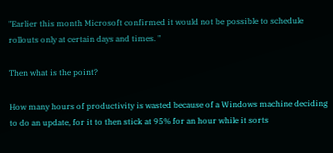"Earlier this month Microsoft confirmed it would not be possible to schedule rollouts only at certain days and times. "

Then what is the point?

How many hours of productivity is wasted because of a Windows machine deciding to do an update, for it to then stick at 95% for an hour while it sorts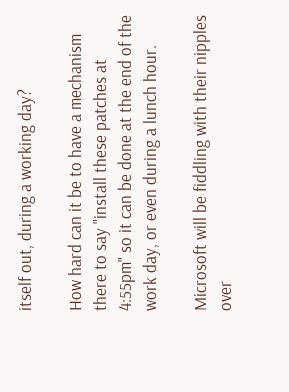itself out, during a working day?

How hard can it be to have a mechanism there to say "install these patches at 4:55pm" so it can be done at the end of the work day, or even during a lunch hour.

Microsoft will be fiddling with their nipples over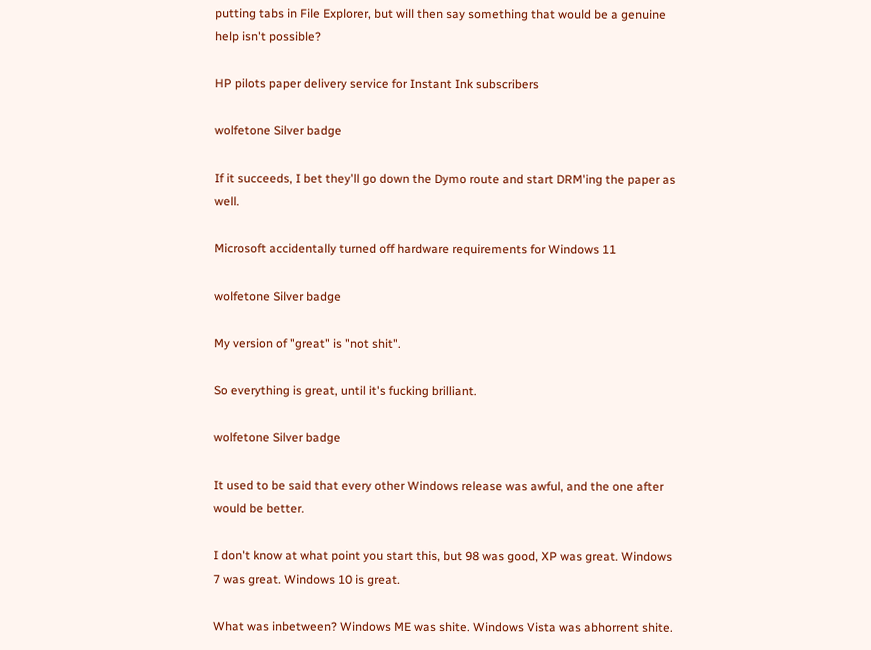putting tabs in File Explorer, but will then say something that would be a genuine help isn't possible?

HP pilots paper delivery service for Instant Ink subscribers

wolfetone Silver badge

If it succeeds, I bet they'll go down the Dymo route and start DRM'ing the paper as well.

Microsoft accidentally turned off hardware requirements for Windows 11

wolfetone Silver badge

My version of "great" is "not shit".

So everything is great, until it's fucking brilliant.

wolfetone Silver badge

It used to be said that every other Windows release was awful, and the one after would be better.

I don't know at what point you start this, but 98 was good, XP was great. Windows 7 was great. Windows 10 is great.

What was inbetween? Windows ME was shite. Windows Vista was abhorrent shite.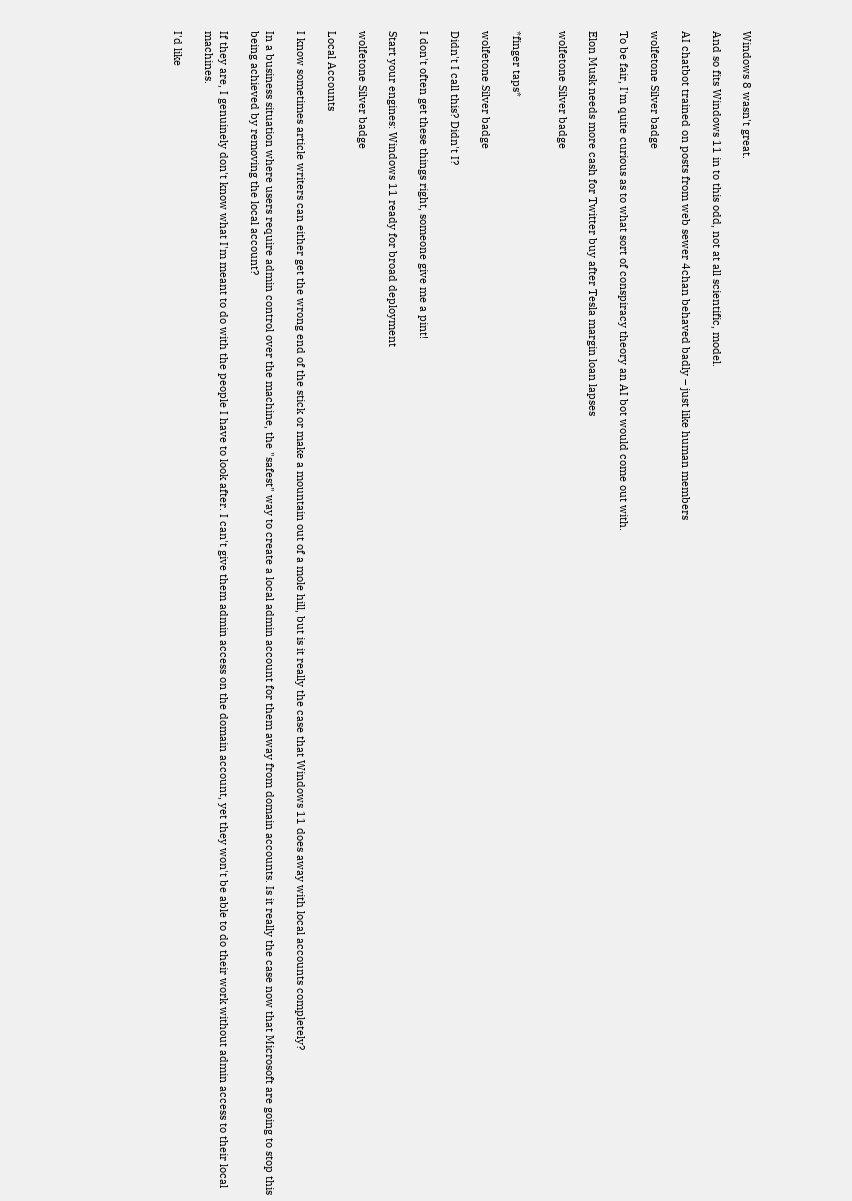Windows 8 wasn't great.

And so fits Windows 11 in to this odd, not at all scientific, model.

AI chatbot trained on posts from web sewer 4chan behaved badly – just like human members

wolfetone Silver badge

To be fair, I'm quite curious as to what sort of conspiracy theory an AI bot would come out with.

Elon Musk needs more cash for Twitter buy after Tesla margin loan lapses

wolfetone Silver badge


*finger taps*

wolfetone Silver badge

Didn't I call this? Didn't I?

I don't often get these things right, someone give me a pint!

Start your engines: Windows 11 ready for broad deployment

wolfetone Silver badge

Local Accounts

I know sometimes article writers can either get the wrong end of the stick or make a mountain out of a mole hill, but is it really the case that Windows 11 does away with local accounts completely?

In a business situation where users require admin control over the machine, the "safest" way to create a local admin account for them away from domain accounts. Is it really the case now that Microsoft are going to stop this being achieved by removing the local account?

If they are, I genuinely don't know what I'm meant to do with the people I have to look after. I can't give them admin access on the domain account, yet they won't be able to do their work without admin access to their local machines.

I'd like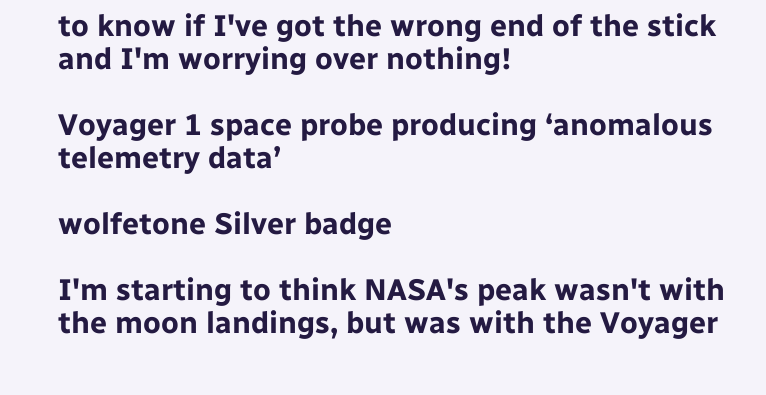to know if I've got the wrong end of the stick and I'm worrying over nothing!

Voyager 1 space probe producing ‘anomalous telemetry data’

wolfetone Silver badge

I'm starting to think NASA's peak wasn't with the moon landings, but was with the Voyager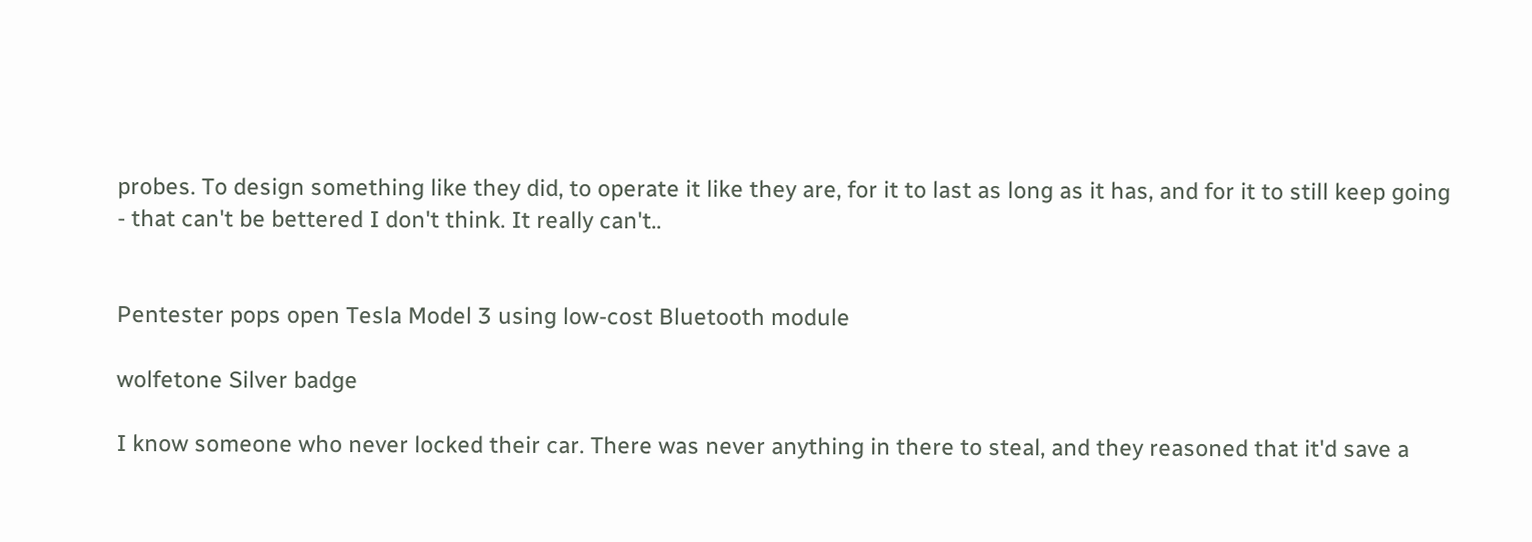probes. To design something like they did, to operate it like they are, for it to last as long as it has, and for it to still keep going - that can't be bettered I don't think. It really can't..


Pentester pops open Tesla Model 3 using low-cost Bluetooth module

wolfetone Silver badge

I know someone who never locked their car. There was never anything in there to steal, and they reasoned that it'd save a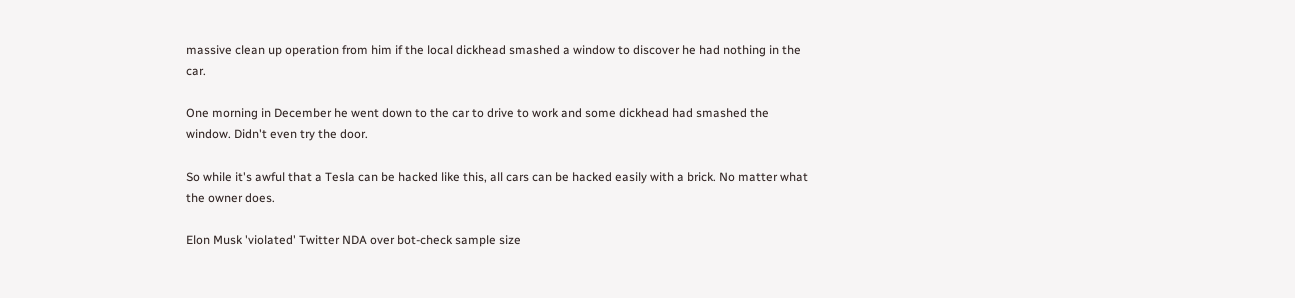massive clean up operation from him if the local dickhead smashed a window to discover he had nothing in the car.

One morning in December he went down to the car to drive to work and some dickhead had smashed the window. Didn't even try the door.

So while it's awful that a Tesla can be hacked like this, all cars can be hacked easily with a brick. No matter what the owner does.

Elon Musk 'violated' Twitter NDA over bot-check sample size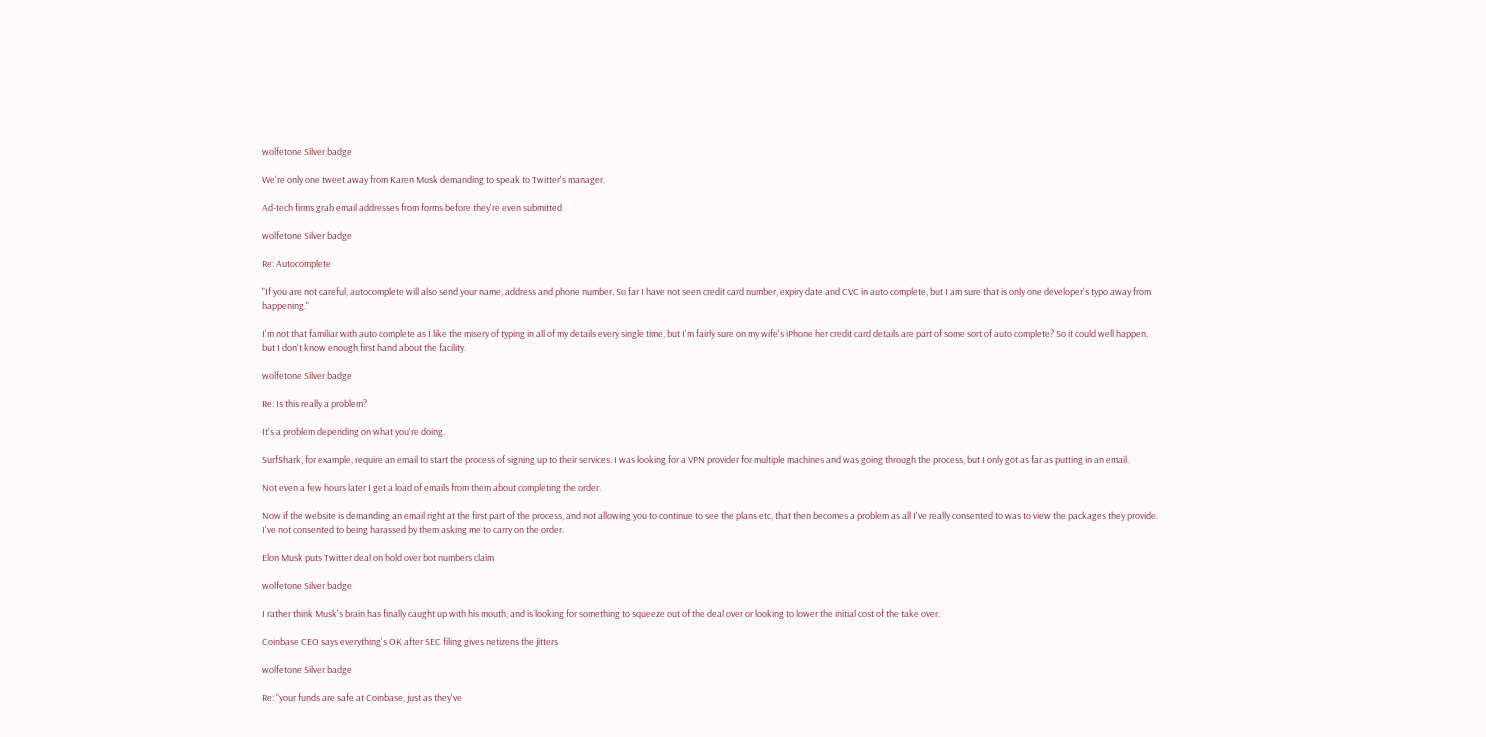wolfetone Silver badge

We're only one tweet away from Karen Musk demanding to speak to Twitter's manager.

Ad-tech firms grab email addresses from forms before they're even submitted

wolfetone Silver badge

Re: Autocomplete

"If you are not careful, autocomplete will also send your name, address and phone number. So far I have not seen credit card number, expiry date and CVC in auto complete, but I am sure that is only one developer's typo away from happening."

I'm not that familiar with auto complete as I like the misery of typing in all of my details every single time, but I'm fairly sure on my wife's iPhone her credit card details are part of some sort of auto complete? So it could well happen, but I don't know enough first hand about the facility.

wolfetone Silver badge

Re: Is this really a problem?

It's a problem depending on what you're doing.

SurfShark, for example, require an email to start the process of signing up to their services. I was looking for a VPN provider for multiple machines and was going through the process, but I only got as far as putting in an email.

Not even a few hours later I get a load of emails from them about completing the order.

Now if the website is demanding an email right at the first part of the process, and not allowing you to continue to see the plans etc, that then becomes a problem as all I've really consented to was to view the packages they provide. I've not consented to being harassed by them asking me to carry on the order.

Elon Musk puts Twitter deal on hold over bot numbers claim

wolfetone Silver badge

I rather think Musk's brain has finally caught up with his mouth, and is looking for something to squeeze out of the deal over or looking to lower the initial cost of the take over.

Coinbase CEO says everything's OK after SEC filing gives netizens the jitters

wolfetone Silver badge

Re: "your funds are safe at Coinbase, just as they've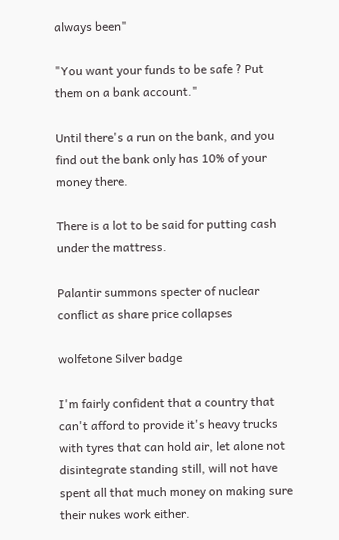always been"

"You want your funds to be safe ? Put them on a bank account."

Until there's a run on the bank, and you find out the bank only has 10% of your money there.

There is a lot to be said for putting cash under the mattress.

Palantir summons specter of nuclear conflict as share price collapses

wolfetone Silver badge

I'm fairly confident that a country that can't afford to provide it's heavy trucks with tyres that can hold air, let alone not disintegrate standing still, will not have spent all that much money on making sure their nukes work either.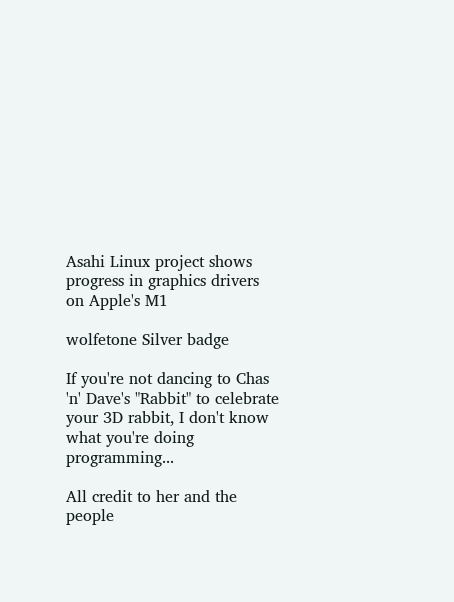Asahi Linux project shows progress in graphics drivers on Apple's M1

wolfetone Silver badge

If you're not dancing to Chas 'n' Dave's "Rabbit" to celebrate your 3D rabbit, I don't know what you're doing programming...

All credit to her and the people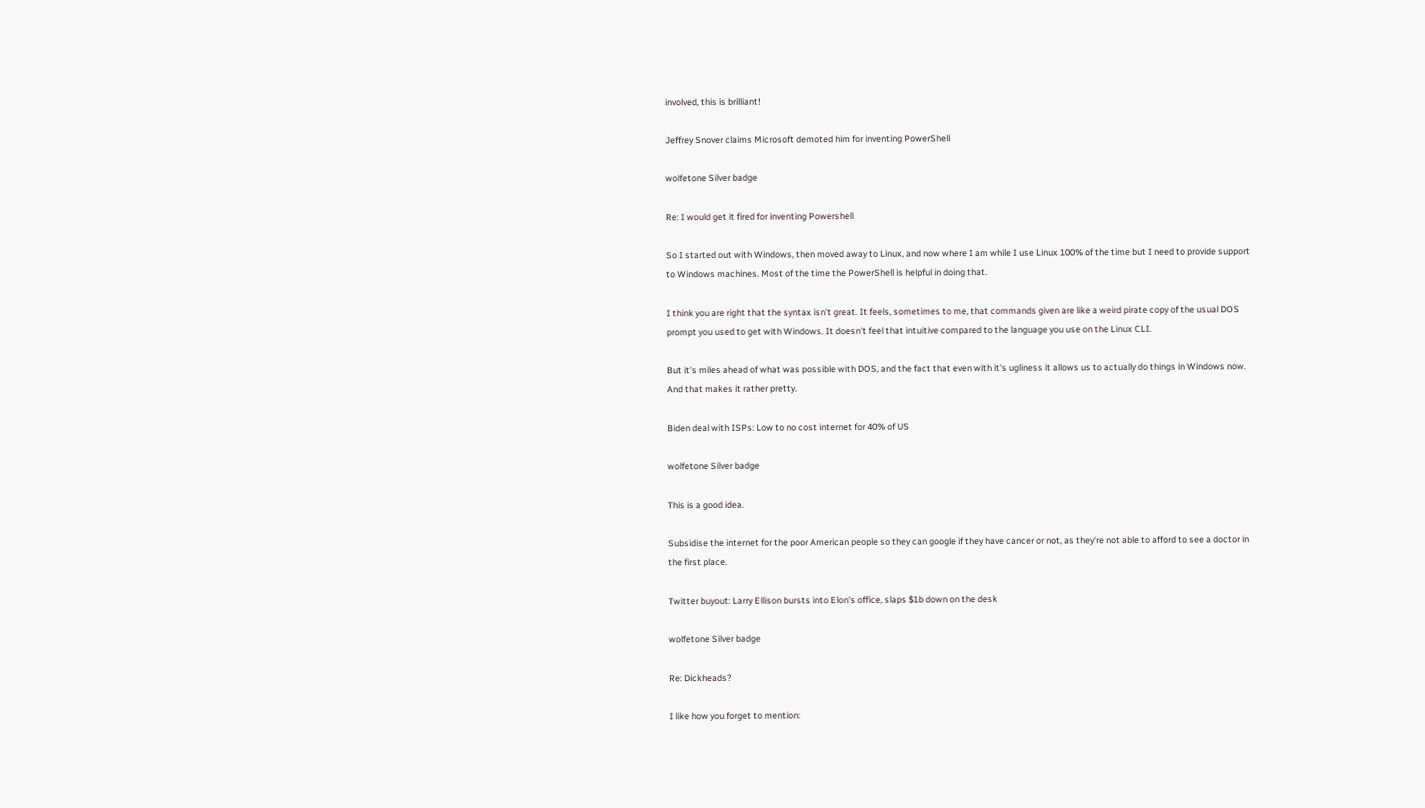involved, this is brilliant!

Jeffrey Snover claims Microsoft demoted him for inventing PowerShell

wolfetone Silver badge

Re: I would get it fired for inventing Powershell

So I started out with Windows, then moved away to Linux, and now where I am while I use Linux 100% of the time but I need to provide support to Windows machines. Most of the time the PowerShell is helpful in doing that.

I think you are right that the syntax isn't great. It feels, sometimes to me, that commands given are like a weird pirate copy of the usual DOS prompt you used to get with Windows. It doesn't feel that intuitive compared to the language you use on the Linux CLI.

But it's miles ahead of what was possible with DOS, and the fact that even with it's ugliness it allows us to actually do things in Windows now. And that makes it rather pretty.

Biden deal with ISPs: Low to no cost internet for 40% of US

wolfetone Silver badge

This is a good idea.

Subsidise the internet for the poor American people so they can google if they have cancer or not, as they're not able to afford to see a doctor in the first place.

Twitter buyout: Larry Ellison bursts into Elon's office, slaps $1b down on the desk

wolfetone Silver badge

Re: Dickheads?

I like how you forget to mention: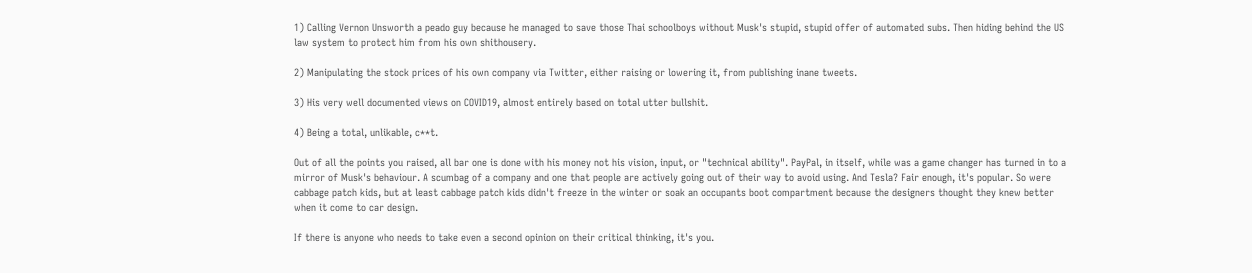1) Calling Vernon Unsworth a peado guy because he managed to save those Thai schoolboys without Musk's stupid, stupid offer of automated subs. Then hiding behind the US law system to protect him from his own shithousery.

2) Manipulating the stock prices of his own company via Twitter, either raising or lowering it, from publishing inane tweets.

3) His very well documented views on COVID19, almost entirely based on total utter bullshit.

4) Being a total, unlikable, c**t.

Out of all the points you raised, all bar one is done with his money not his vision, input, or "technical ability". PayPal, in itself, while was a game changer has turned in to a mirror of Musk's behaviour. A scumbag of a company and one that people are actively going out of their way to avoid using. And Tesla? Fair enough, it's popular. So were cabbage patch kids, but at least cabbage patch kids didn't freeze in the winter or soak an occupants boot compartment because the designers thought they knew better when it come to car design.

If there is anyone who needs to take even a second opinion on their critical thinking, it's you.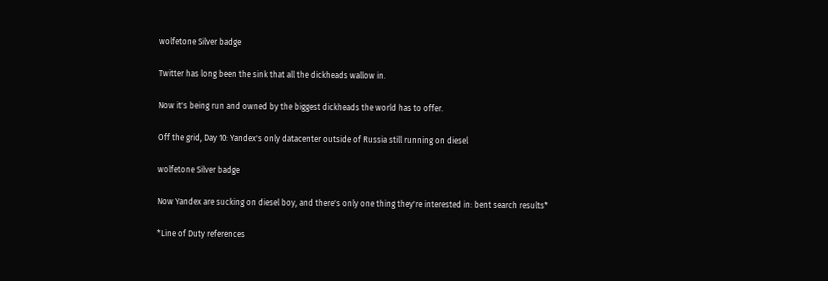wolfetone Silver badge

Twitter has long been the sink that all the dickheads wallow in.

Now it's being run and owned by the biggest dickheads the world has to offer.

Off the grid, Day 10: Yandex's only datacenter outside of Russia still running on diesel

wolfetone Silver badge

Now Yandex are sucking on diesel boy, and there's only one thing they're interested in: bent search results*

*Line of Duty references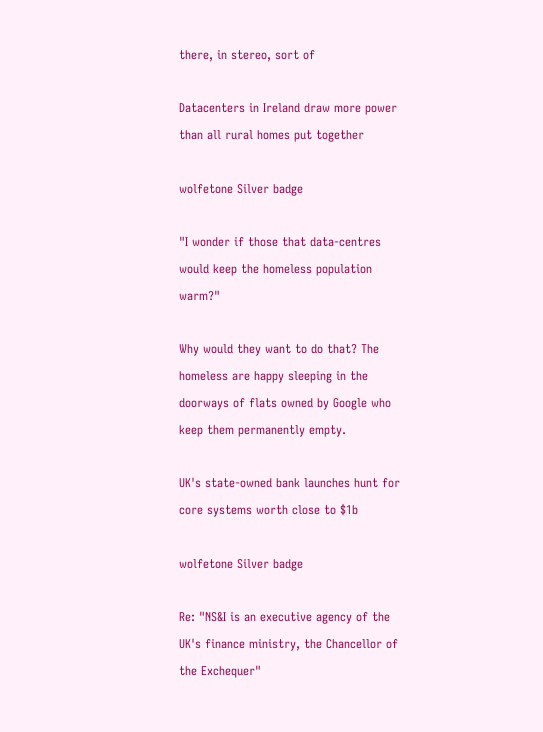there, in stereo, sort of

Datacenters in Ireland draw more power than all rural homes put together

wolfetone Silver badge

"I wonder if those that data-centres would keep the homeless population warm?"

Why would they want to do that? The homeless are happy sleeping in the doorways of flats owned by Google who keep them permanently empty.

UK's state-owned bank launches hunt for core systems worth close to $1b

wolfetone Silver badge

Re: "NS&I is an executive agency of the UK's finance ministry, the Chancellor of the Exchequer"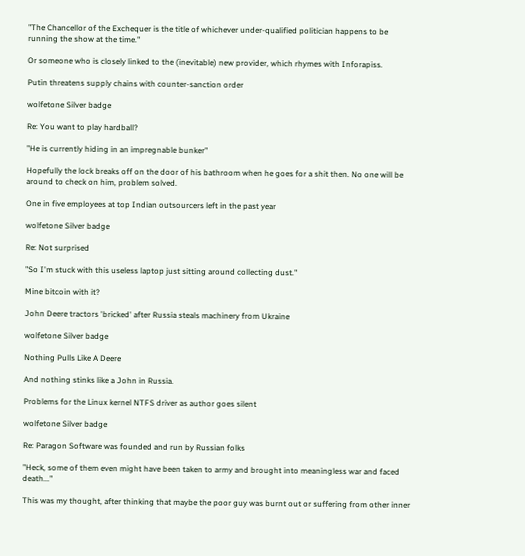"The Chancellor of the Exchequer is the title of whichever under-qualified politician happens to be running the show at the time."

Or someone who is closely linked to the (inevitable) new provider, which rhymes with Inforapiss.

Putin threatens supply chains with counter-sanction order

wolfetone Silver badge

Re: You want to play hardball?

"He is currently hiding in an impregnable bunker"

Hopefully the lock breaks off on the door of his bathroom when he goes for a shit then. No one will be around to check on him, problem solved.

One in five employees at top Indian outsourcers left in the past year

wolfetone Silver badge

Re: Not surprised

"So I'm stuck with this useless laptop just sitting around collecting dust."

Mine bitcoin with it?

John Deere tractors 'bricked' after Russia steals machinery from Ukraine

wolfetone Silver badge

Nothing Pulls Like A Deere

And nothing stinks like a John in Russia.

Problems for the Linux kernel NTFS driver as author goes silent

wolfetone Silver badge

Re: Paragon Software was founded and run by Russian folks

"Heck, some of them even might have been taken to army and brought into meaningless war and faced death..."

This was my thought, after thinking that maybe the poor guy was burnt out or suffering from other inner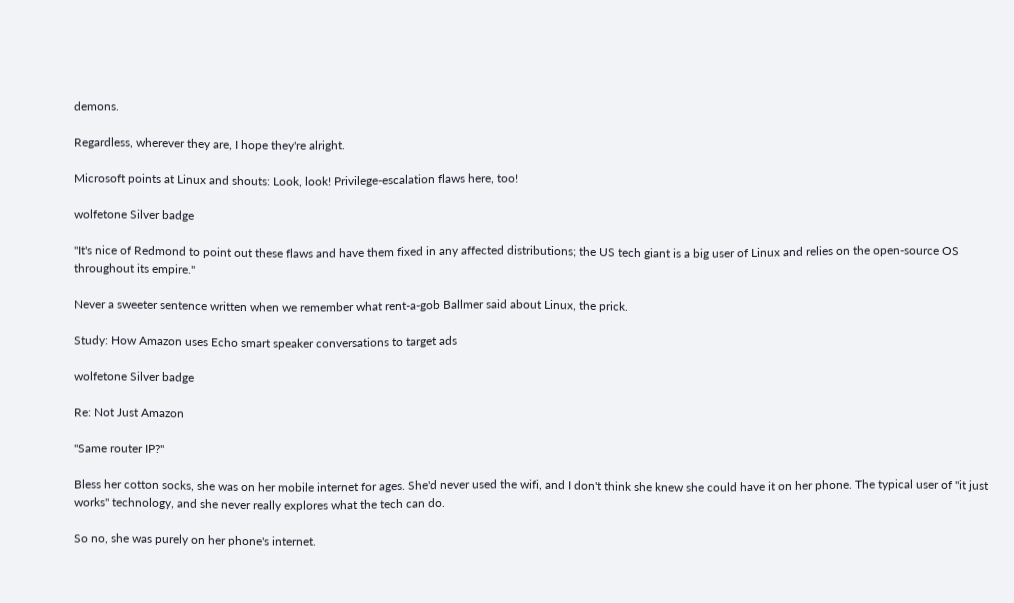demons.

Regardless, wherever they are, I hope they're alright.

Microsoft points at Linux and shouts: Look, look! Privilege-escalation flaws here, too!

wolfetone Silver badge

"It's nice of Redmond to point out these flaws and have them fixed in any affected distributions; the US tech giant is a big user of Linux and relies on the open-source OS throughout its empire."

Never a sweeter sentence written when we remember what rent-a-gob Ballmer said about Linux, the prick.

Study: How Amazon uses Echo smart speaker conversations to target ads

wolfetone Silver badge

Re: Not Just Amazon

"Same router IP?"

Bless her cotton socks, she was on her mobile internet for ages. She'd never used the wifi, and I don't think she knew she could have it on her phone. The typical user of "it just works" technology, and she never really explores what the tech can do.

So no, she was purely on her phone's internet.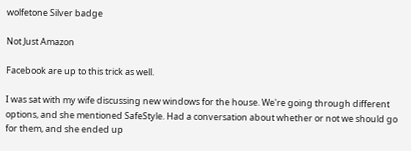wolfetone Silver badge

Not Just Amazon

Facebook are up to this trick as well.

I was sat with my wife discussing new windows for the house. We're going through different options, and she mentioned SafeStyle. Had a conversation about whether or not we should go for them, and she ended up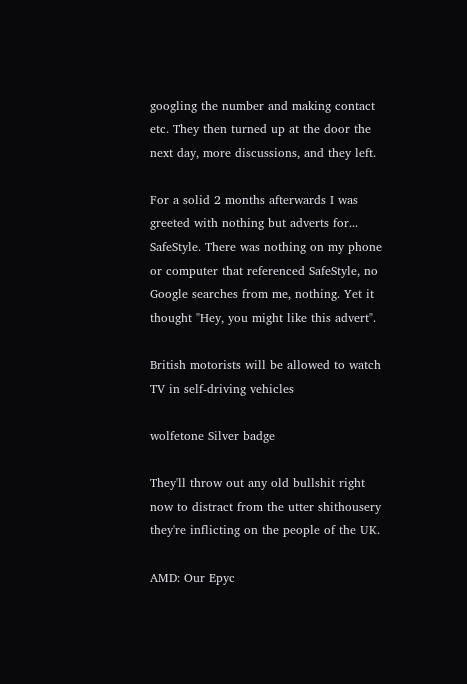googling the number and making contact etc. They then turned up at the door the next day, more discussions, and they left.

For a solid 2 months afterwards I was greeted with nothing but adverts for... SafeStyle. There was nothing on my phone or computer that referenced SafeStyle, no Google searches from me, nothing. Yet it thought "Hey, you might like this advert".

British motorists will be allowed to watch TV in self-driving vehicles

wolfetone Silver badge

They'll throw out any old bullshit right now to distract from the utter shithousery they're inflicting on the people of the UK.

AMD: Our Epyc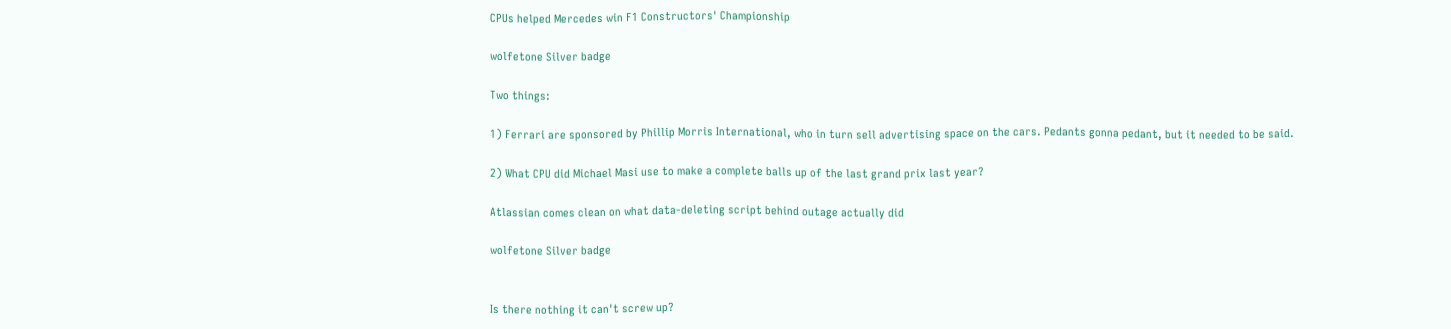CPUs helped Mercedes win F1 Constructors' Championship

wolfetone Silver badge

Two things:

1) Ferrari are sponsored by Phillip Morris International, who in turn sell advertising space on the cars. Pedants gonna pedant, but it needed to be said.

2) What CPU did Michael Masi use to make a complete balls up of the last grand prix last year?

Atlassian comes clean on what data-deleting script behind outage actually did

wolfetone Silver badge


Is there nothing it can't screw up?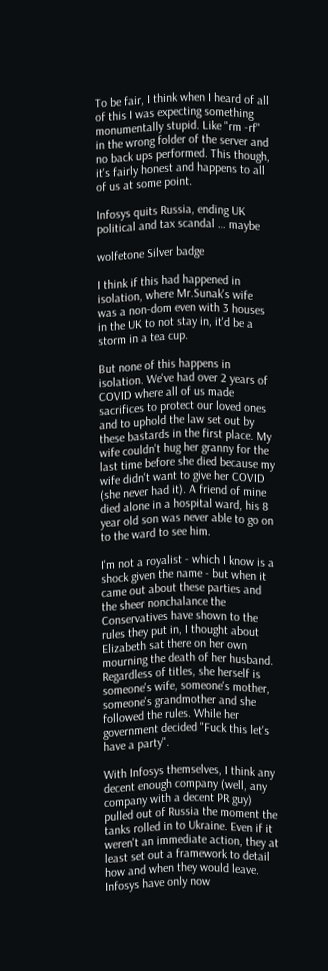To be fair, I think when I heard of all of this I was expecting something monumentally stupid. Like "rm -rf" in the wrong folder of the server and no back ups performed. This though, it's fairly honest and happens to all of us at some point.

Infosys quits Russia, ending UK political and tax scandal … maybe

wolfetone Silver badge

I think if this had happened in isolation, where Mr.Sunak's wife was a non-dom even with 3 houses in the UK to not stay in, it'd be a storm in a tea cup.

But none of this happens in isolation. We've had over 2 years of COVID where all of us made sacrifices to protect our loved ones and to uphold the law set out by these bastards in the first place. My wife couldn't hug her granny for the last time before she died because my wife didn't want to give her COVID (she never had it). A friend of mine died alone in a hospital ward, his 8 year old son was never able to go on to the ward to see him.

I'm not a royalist - which I know is a shock given the name - but when it came out about these parties and the sheer nonchalance the Conservatives have shown to the rules they put in, I thought about Elizabeth sat there on her own mourning the death of her husband. Regardless of titles, she herself is someone's wife, someone's mother, someone's grandmother and she followed the rules. While her government decided "Fuck this let's have a party".

With Infosys themselves, I think any decent enough company (well, any company with a decent PR guy) pulled out of Russia the moment the tanks rolled in to Ukraine. Even if it weren't an immediate action, they at least set out a framework to detail how and when they would leave. Infosys have only now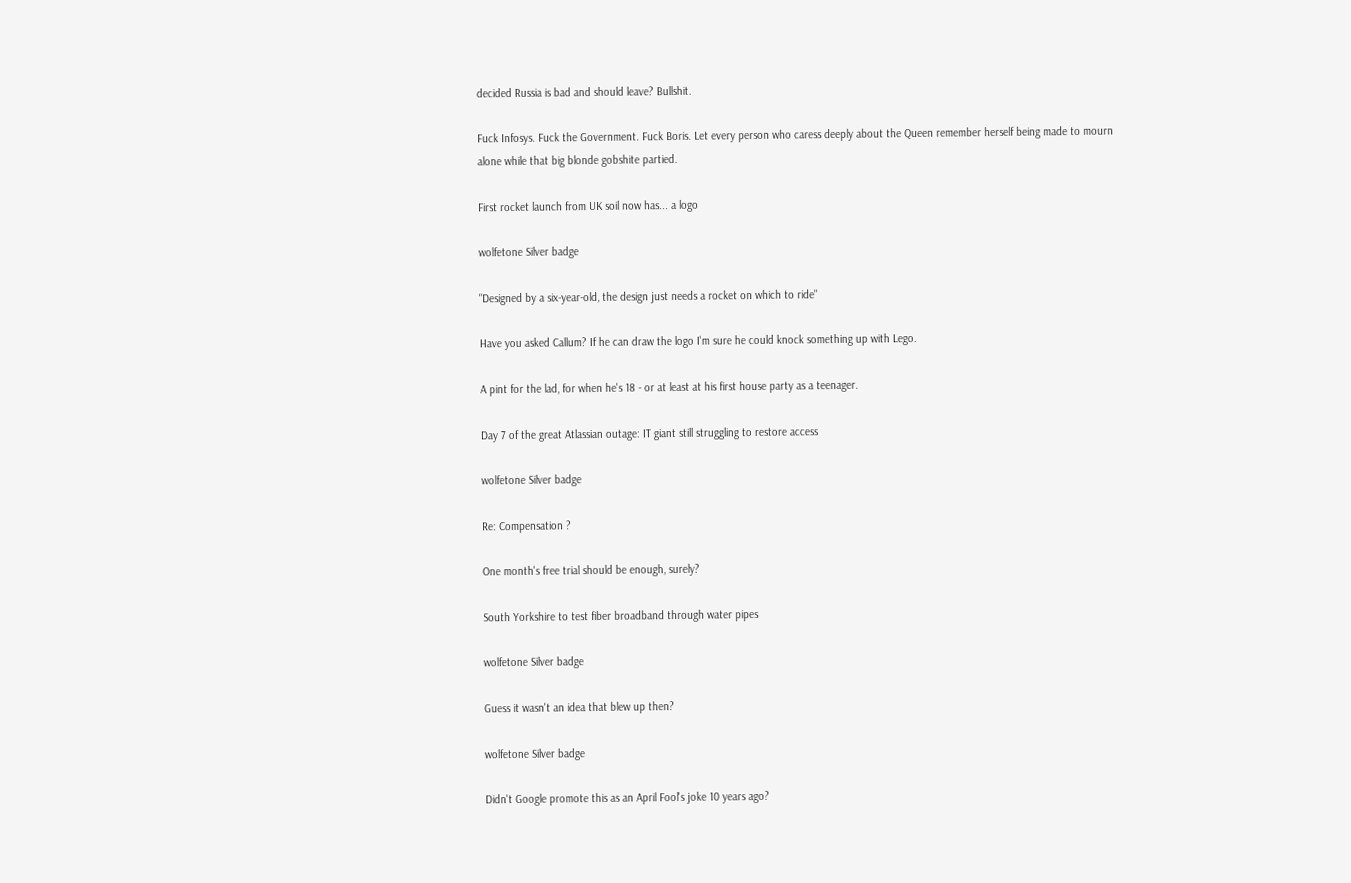decided Russia is bad and should leave? Bullshit.

Fuck Infosys. Fuck the Government. Fuck Boris. Let every person who caress deeply about the Queen remember herself being made to mourn alone while that big blonde gobshite partied.

First rocket launch from UK soil now has... a logo

wolfetone Silver badge

"Designed by a six-year-old, the design just needs a rocket on which to ride"

Have you asked Callum? If he can draw the logo I'm sure he could knock something up with Lego.

A pint for the lad, for when he's 18 - or at least at his first house party as a teenager.

Day 7 of the great Atlassian outage: IT giant still struggling to restore access

wolfetone Silver badge

Re: Compensation ?

One month's free trial should be enough, surely?

South Yorkshire to test fiber broadband through water pipes

wolfetone Silver badge

Guess it wasn't an idea that blew up then?

wolfetone Silver badge

Didn't Google promote this as an April Fool's joke 10 years ago?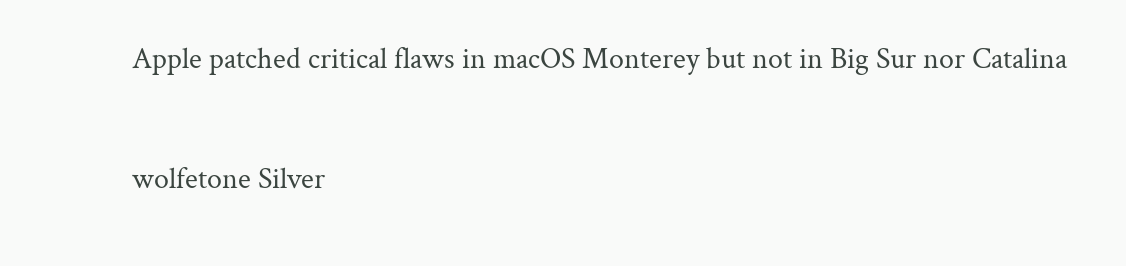Apple patched critical flaws in macOS Monterey but not in Big Sur nor Catalina

wolfetone Silver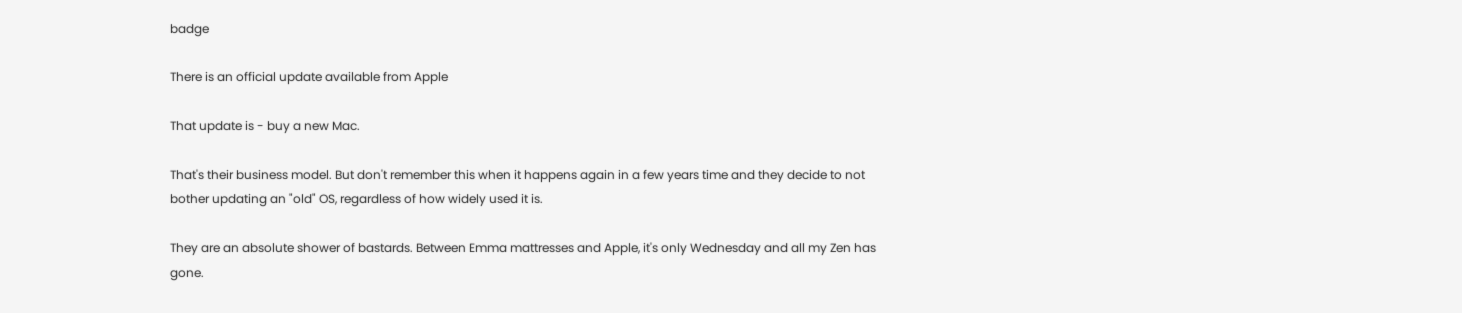badge

There is an official update available from Apple

That update is - buy a new Mac.

That's their business model. But don't remember this when it happens again in a few years time and they decide to not bother updating an "old" OS, regardless of how widely used it is.

They are an absolute shower of bastards. Between Emma mattresses and Apple, it's only Wednesday and all my Zen has gone.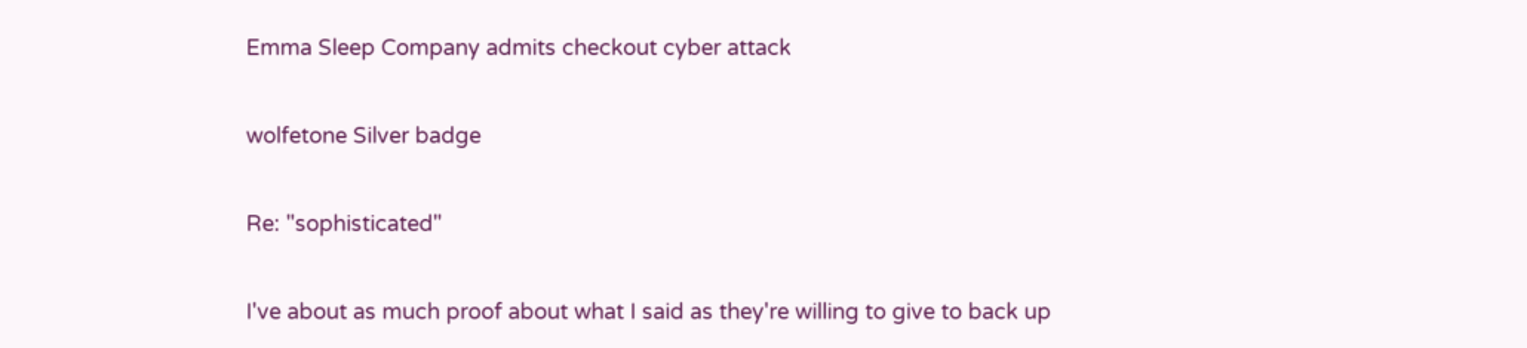Emma Sleep Company admits checkout cyber attack

wolfetone Silver badge

Re: "sophisticated"

I've about as much proof about what I said as they're willing to give to back up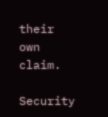their own claim.

Security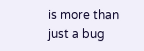is more than just a bug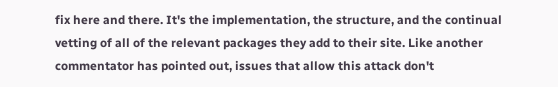fix here and there. It's the implementation, the structure, and the continual vetting of all of the relevant packages they add to their site. Like another commentator has pointed out, issues that allow this attack don't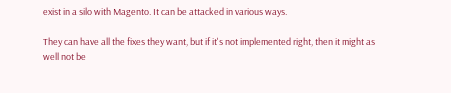exist in a silo with Magento. It can be attacked in various ways.

They can have all the fixes they want, but if it's not implemented right, then it might as well not be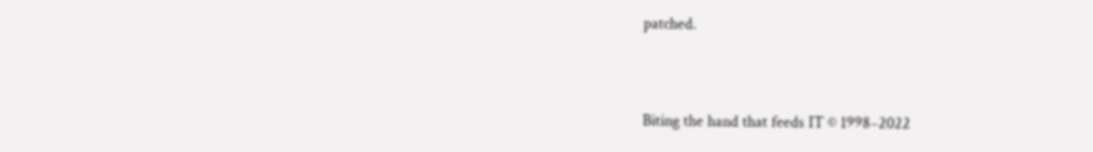patched.


Biting the hand that feeds IT © 1998–2022